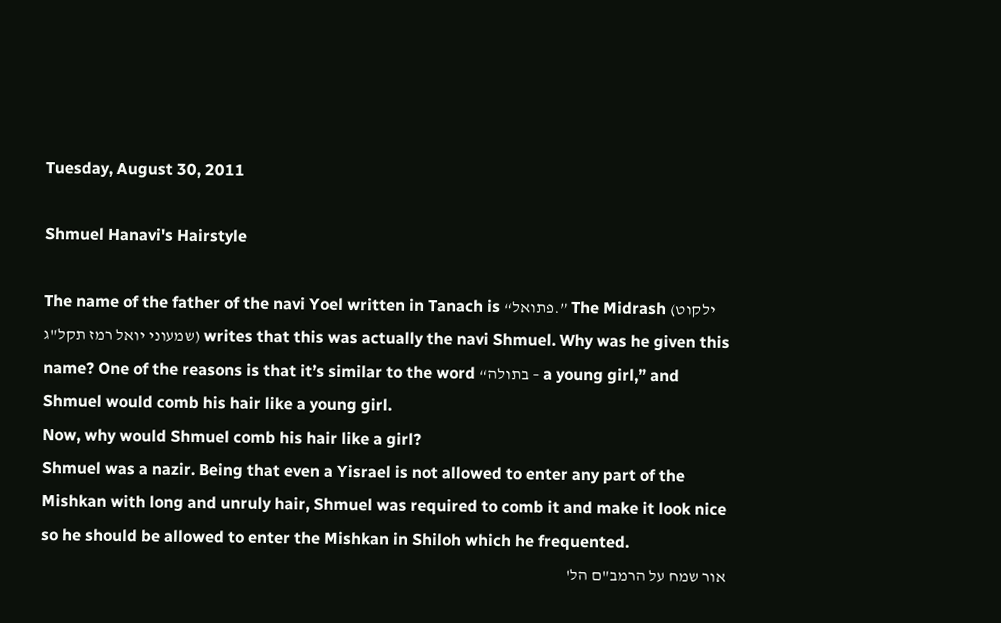Tuesday, August 30, 2011

Shmuel Hanavi's Hairstyle

The name of the father of the navi Yoel written in Tanach is “פתואל.” The Midrash (ילקוט שמעוני יואל רמז תקל"ג) writes that this was actually the navi Shmuel. Why was he given this name? One of the reasons is that it’s similar to the word “בתולה – a young girl,” and Shmuel would comb his hair like a young girl.
Now, why would Shmuel comb his hair like a girl?
Shmuel was a nazir. Being that even a Yisrael is not allowed to enter any part of the Mishkan with long and unruly hair, Shmuel was required to comb it and make it look nice so he should be allowed to enter the Mishkan in Shiloh which he frequented.
אור שמח על הרמב"ם הל'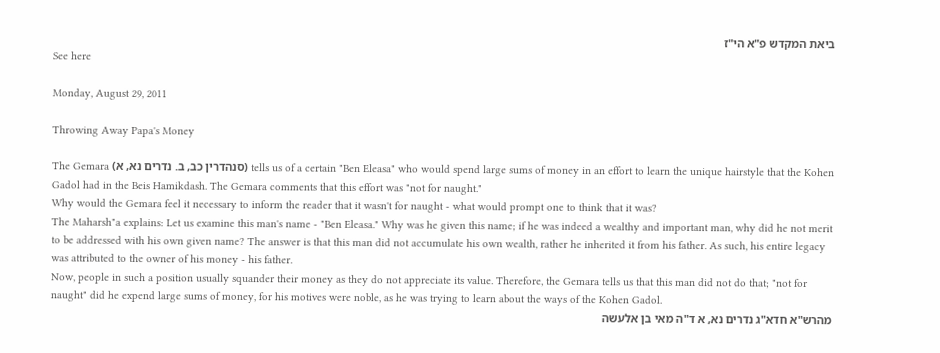ביאת המקדש פ"א הי"ז
See here

Monday, August 29, 2011

Throwing Away Papa's Money

The Gemara (סנהדרין כב, ב. נדרים נא, א) tells us of a certain "Ben Eleasa" who would spend large sums of money in an effort to learn the unique hairstyle that the Kohen Gadol had in the Beis Hamikdash. The Gemara comments that this effort was "not for naught."
Why would the Gemara feel it necessary to inform the reader that it wasn't for naught - what would prompt one to think that it was?
The Maharsh"a explains: Let us examine this man's name - "Ben Eleasa." Why was he given this name; if he was indeed a wealthy and important man, why did he not merit to be addressed with his own given name? The answer is that this man did not accumulate his own wealth, rather he inherited it from his father. As such, his entire legacy was attributed to the owner of his money - his father.
Now, people in such a position usually squander their money as they do not appreciate its value. Therefore, the Gemara tells us that this man did not do that; "not for naught" did he expend large sums of money, for his motives were noble, as he was trying to learn about the ways of the Kohen Gadol.
מהרש"א חדא"ג נדרים נא, א ד"ה מאי בן אלעשה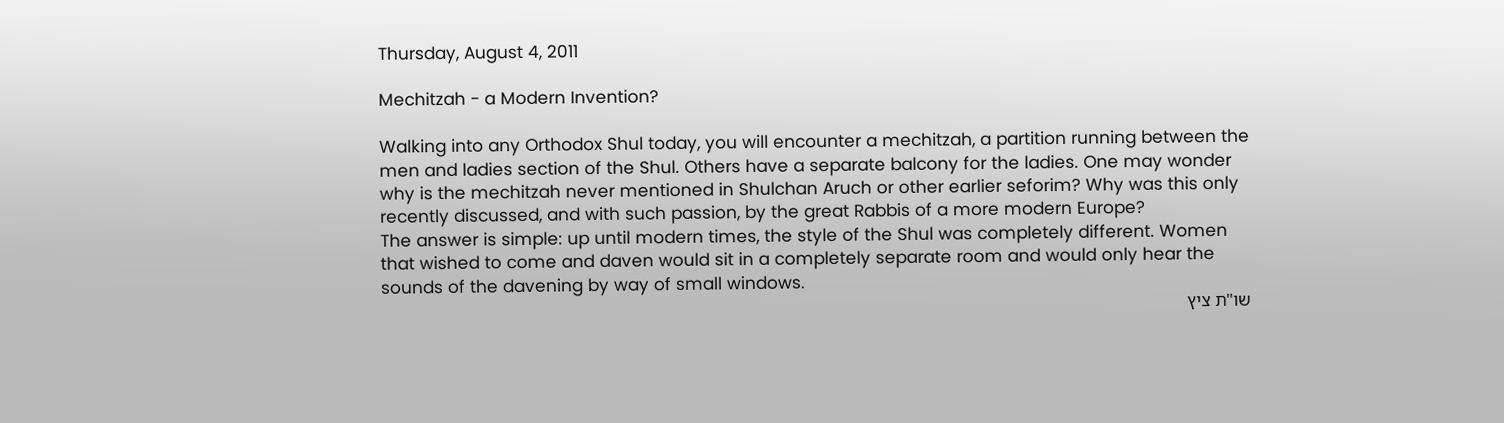Thursday, August 4, 2011

Mechitzah - a Modern Invention?

Walking into any Orthodox Shul today, you will encounter a mechitzah, a partition running between the men and ladies section of the Shul. Others have a separate balcony for the ladies. One may wonder why is the mechitzah never mentioned in Shulchan Aruch or other earlier seforim? Why was this only recently discussed, and with such passion, by the great Rabbis of a more modern Europe?
The answer is simple: up until modern times, the style of the Shul was completely different. Women that wished to come and daven would sit in a completely separate room and would only hear the sounds of the davening by way of small windows.
שו"ת ציץ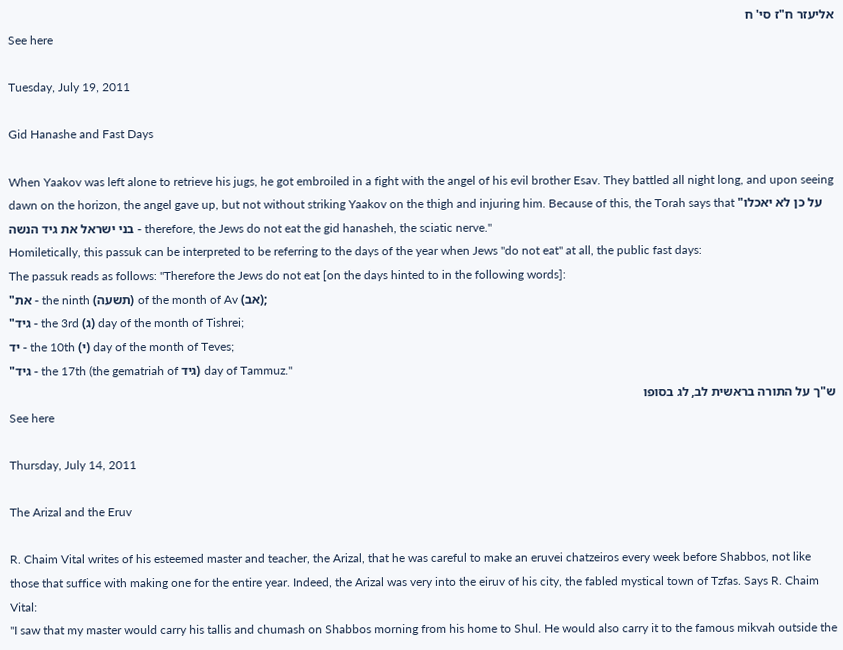אליעזר ח"ז סי' ח
See here

Tuesday, July 19, 2011

Gid Hanashe and Fast Days

When Yaakov was left alone to retrieve his jugs, he got embroiled in a fight with the angel of his evil brother Esav. They battled all night long, and upon seeing dawn on the horizon, the angel gave up, but not without striking Yaakov on the thigh and injuring him. Because of this, the Torah says that "על כן לא יאכלו בני ישראל את גיד הנשה - therefore, the Jews do not eat the gid hanasheh, the sciatic nerve."
Homiletically, this passuk can be interpreted to be referring to the days of the year when Jews "do not eat" at all, the public fast days:
The passuk reads as follows: "Therefore the Jews do not eat [on the days hinted to in the following words]:
"את - the ninth (תשעה) of the month of Av (אב);
"גיד - the 3rd (ג) day of the month of Tishrei;
יד - the 10th (י) day of the month of Teves;
"גיד - the 17th (the gematriah of גיד) day of Tammuz."
ש"ך על התורה בראשית לב, לג בסופו
See here

Thursday, July 14, 2011

The Arizal and the Eruv

R. Chaim Vital writes of his esteemed master and teacher, the Arizal, that he was careful to make an eruvei chatzeiros every week before Shabbos, not like those that suffice with making one for the entire year. Indeed, the Arizal was very into the eiruv of his city, the fabled mystical town of Tzfas. Says R. Chaim Vital:
"I saw that my master would carry his tallis and chumash on Shabbos morning from his home to Shul. He would also carry it to the famous mikvah outside the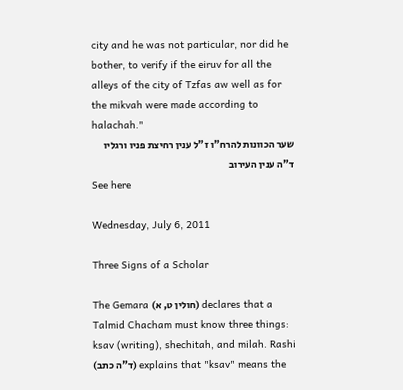city and he was not particular, nor did he bother, to verify if the eiruv for all the alleys of the city of Tzfas aw well as for the mikvah were made according to halachah."
שער הכוונות להרח"ו ז"ל ענין רחיצת פניו ורגליו ד"ה ענין העירוב
See here

Wednesday, July 6, 2011

Three Signs of a Scholar

The Gemara (חולין ט, א) declares that a Talmid Chacham must know three things: ksav (writing), shechitah, and milah. Rashi (ד"ה כתב) explains that "ksav" means the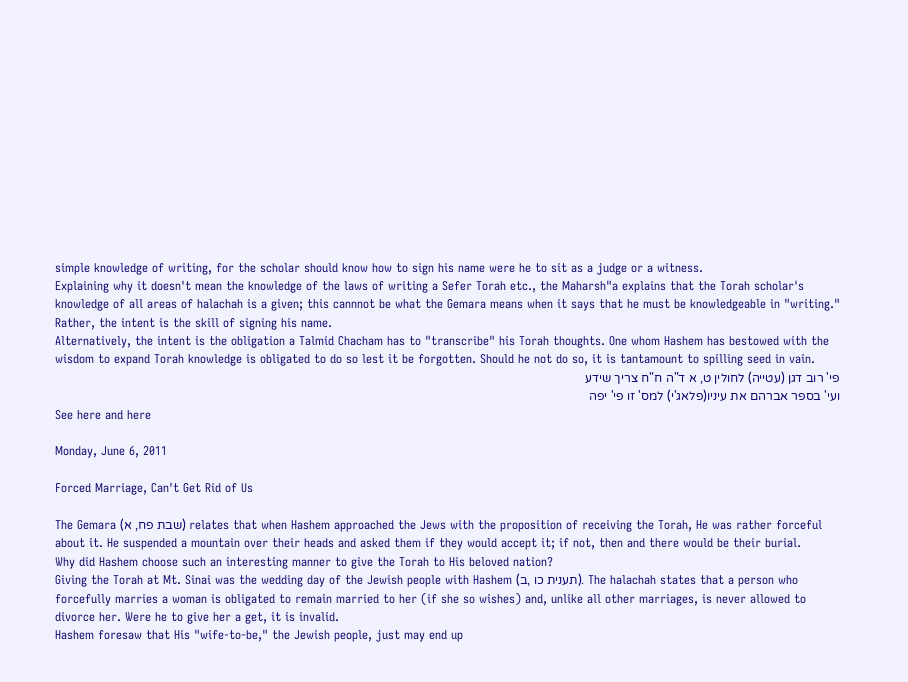simple knowledge of writing, for the scholar should know how to sign his name were he to sit as a judge or a witness.
Explaining why it doesn't mean the knowledge of the laws of writing a Sefer Torah etc., the Maharsh"a explains that the Torah scholar's knowledge of all areas of halachah is a given; this cannnot be what the Gemara means when it says that he must be knowledgeable in "writing." Rather, the intent is the skill of signing his name.
Alternatively, the intent is the obligation a Talmid Chacham has to "transcribe" his Torah thoughts. One whom Hashem has bestowed with the wisdom to expand Torah knowledge is obligated to do so lest it be forgotten. Should he not do so, it is tantamount to spilling seed in vain.
פי' רוב דגן (עטייה) לחולין ט, א ד"ה ח"ח צריך שידע
ועי' בספר אברהם את עיניו(פלאג'י) למס' זו פי' יפה
See here and here

Monday, June 6, 2011

Forced Marriage, Can't Get Rid of Us

The Gemara (שבת פח, א) relates that when Hashem approached the Jews with the proposition of receiving the Torah, He was rather forceful about it. He suspended a mountain over their heads and asked them if they would accept it; if not, then and there would be their burial.
Why did Hashem choose such an interesting manner to give the Torah to His beloved nation?
Giving the Torah at Mt. Sinai was the wedding day of the Jewish people with Hashem (תענית כו ,ב). The halachah states that a person who forcefully marries a woman is obligated to remain married to her (if she so wishes) and, unlike all other marriages, is never allowed to divorce her. Were he to give her a get, it is invalid.
Hashem foresaw that His "wife-to-be," the Jewish people, just may end up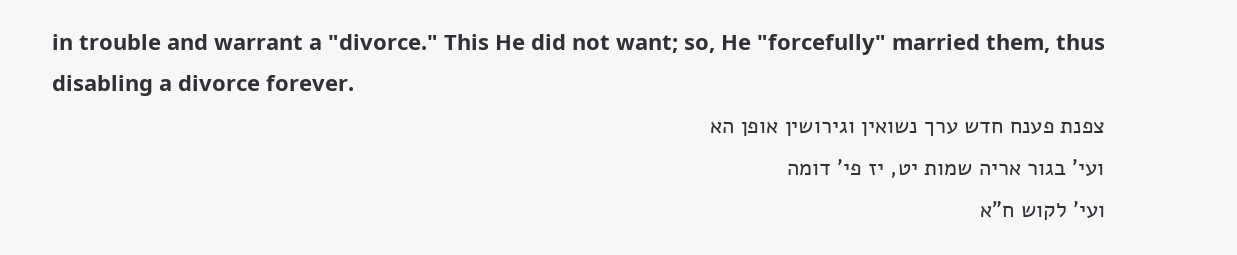in trouble and warrant a "divorce." This He did not want; so, He "forcefully" married them, thus disabling a divorce forever.
צפנת פענח חדש ערך נשואין וגירושין אופן הא
ועי' בגור אריה שמות יט, יז פי' דומה
ועי' לקוש ח"א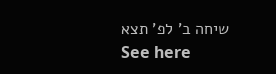שיחה ב' לפ' תצא
See here